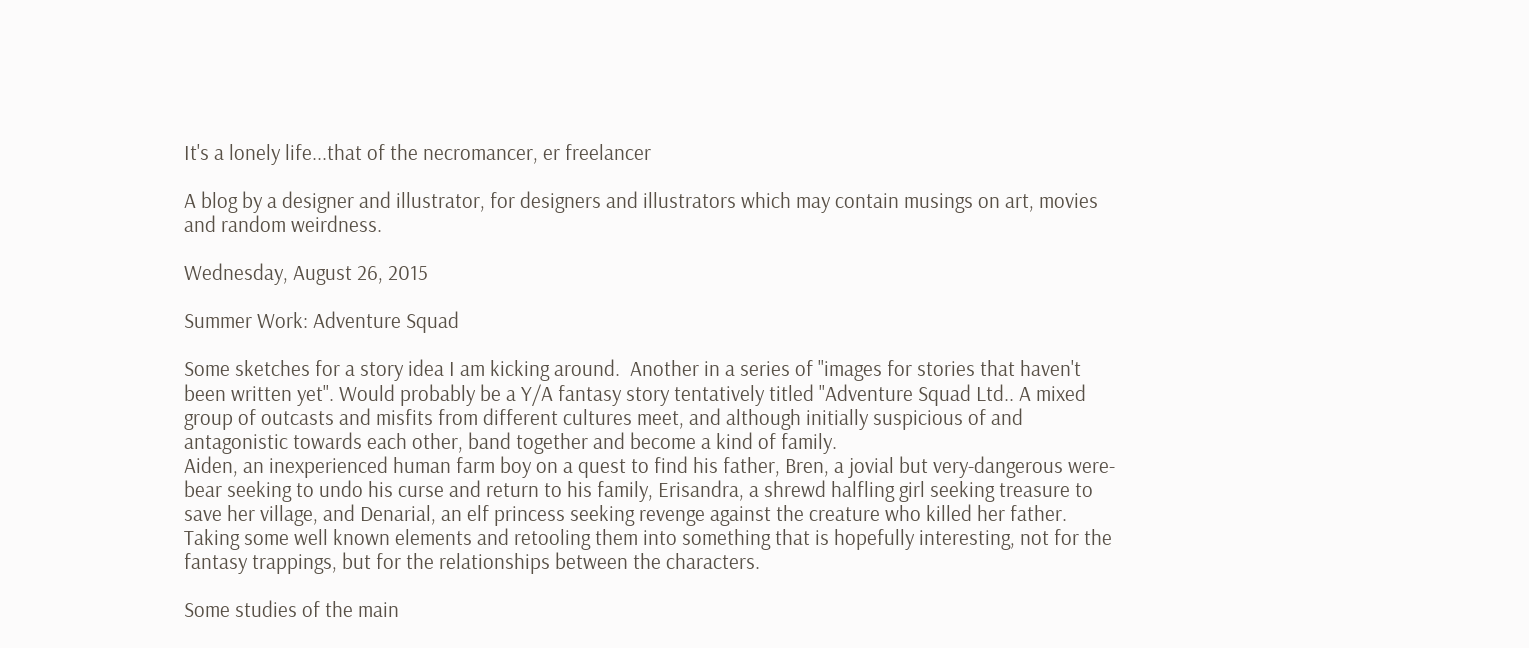It's a lonely life...that of the necromancer, er freelancer

A blog by a designer and illustrator, for designers and illustrators which may contain musings on art, movies and random weirdness.

Wednesday, August 26, 2015

Summer Work: Adventure Squad

Some sketches for a story idea I am kicking around.  Another in a series of "images for stories that haven't been written yet". Would probably be a Y/A fantasy story tentatively titled "Adventure Squad Ltd.. A mixed group of outcasts and misfits from different cultures meet, and although initially suspicious of and antagonistic towards each other, band together and become a kind of family.
Aiden, an inexperienced human farm boy on a quest to find his father, Bren, a jovial but very-dangerous were-bear seeking to undo his curse and return to his family, Erisandra, a shrewd halfling girl seeking treasure to save her village, and Denarial, an elf princess seeking revenge against the creature who killed her father. Taking some well known elements and retooling them into something that is hopefully interesting, not for the fantasy trappings, but for the relationships between the characters.

Some studies of the main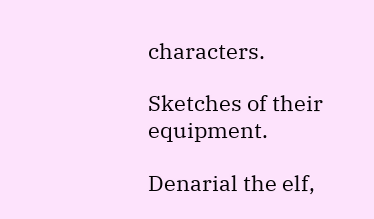characters.

Sketches of their equipment.

Denarial the elf,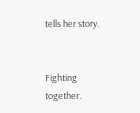tells her story.


Fighting together.